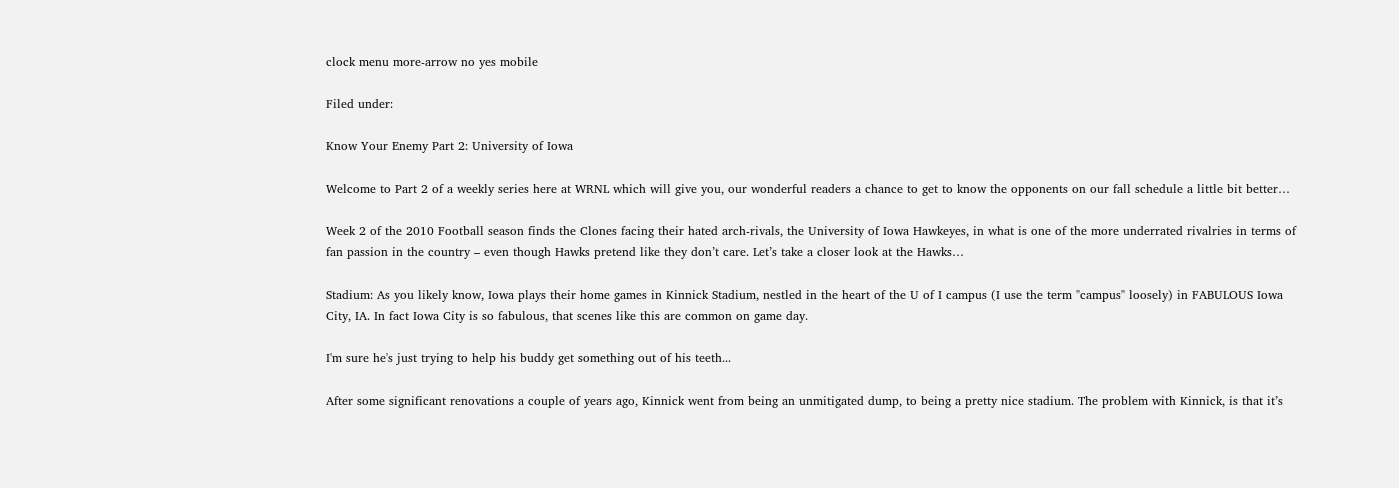clock menu more-arrow no yes mobile

Filed under:

Know Your Enemy Part 2: University of Iowa

Welcome to Part 2 of a weekly series here at WRNL which will give you, our wonderful readers a chance to get to know the opponents on our fall schedule a little bit better…

Week 2 of the 2010 Football season finds the Clones facing their hated arch-rivals, the University of Iowa Hawkeyes, in what is one of the more underrated rivalries in terms of fan passion in the country – even though Hawks pretend like they don’t care. Let’s take a closer look at the Hawks…

Stadium: As you likely know, Iowa plays their home games in Kinnick Stadium, nestled in the heart of the U of I campus (I use the term "campus" loosely) in FABULOUS Iowa City, IA. In fact Iowa City is so fabulous, that scenes like this are common on game day.

I'm sure he's just trying to help his buddy get something out of his teeth...

After some significant renovations a couple of years ago, Kinnick went from being an unmitigated dump, to being a pretty nice stadium. The problem with Kinnick, is that it’s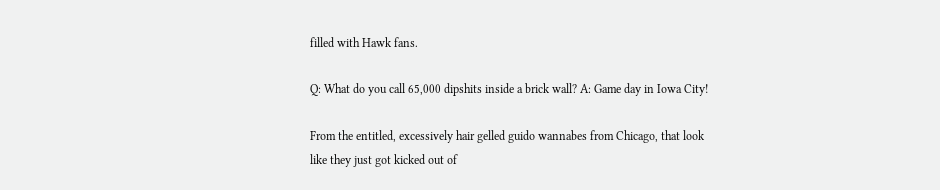filled with Hawk fans.

Q: What do you call 65,000 dipshits inside a brick wall? A: Game day in Iowa City!

From the entitled, excessively hair gelled guido wannabes from Chicago, that look like they just got kicked out of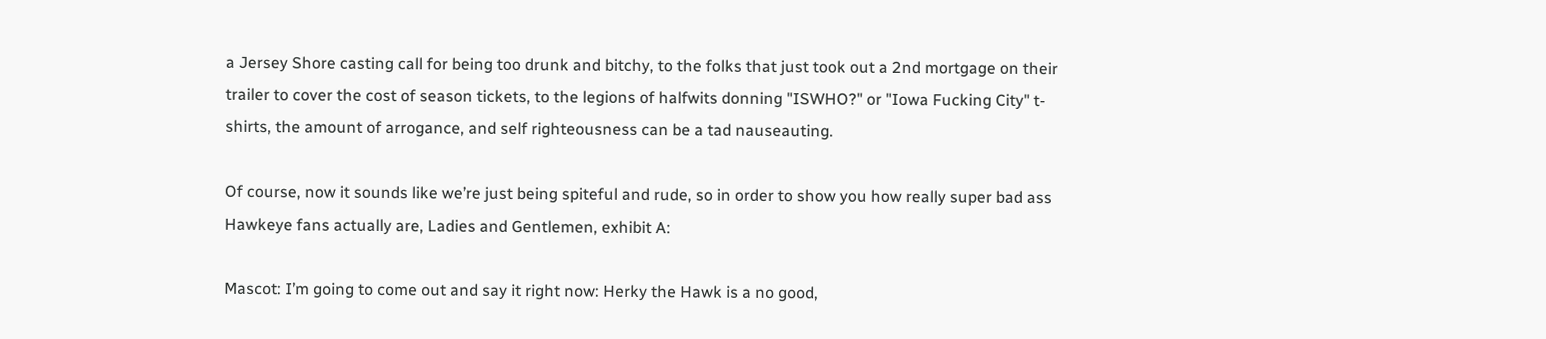a Jersey Shore casting call for being too drunk and bitchy, to the folks that just took out a 2nd mortgage on their trailer to cover the cost of season tickets, to the legions of halfwits donning "ISWHO?" or "Iowa Fucking City" t-shirts, the amount of arrogance, and self righteousness can be a tad nauseauting.

Of course, now it sounds like we’re just being spiteful and rude, so in order to show you how really super bad ass Hawkeye fans actually are, Ladies and Gentlemen, exhibit A:

Mascot: I’m going to come out and say it right now: Herky the Hawk is a no good,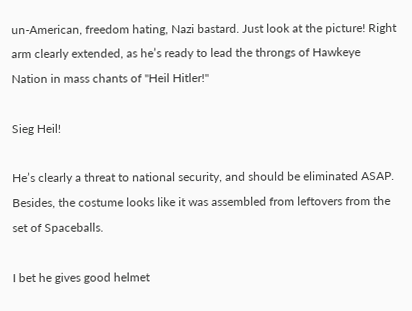un-American, freedom hating, Nazi bastard. Just look at the picture! Right arm clearly extended, as he’s ready to lead the throngs of Hawkeye Nation in mass chants of "Heil Hitler!"

Sieg Heil!

He’s clearly a threat to national security, and should be eliminated ASAP. Besides, the costume looks like it was assembled from leftovers from the set of Spaceballs.

I bet he gives good helmet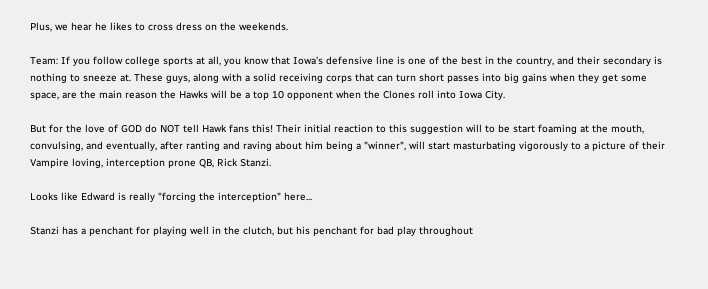Plus, we hear he likes to cross dress on the weekends.

Team: If you follow college sports at all, you know that Iowa’s defensive line is one of the best in the country, and their secondary is nothing to sneeze at. These guys, along with a solid receiving corps that can turn short passes into big gains when they get some space, are the main reason the Hawks will be a top 10 opponent when the Clones roll into Iowa City.

But for the love of GOD do NOT tell Hawk fans this! Their initial reaction to this suggestion will to be start foaming at the mouth, convulsing, and eventually, after ranting and raving about him being a "winner", will start masturbating vigorously to a picture of their Vampire loving, interception prone QB, Rick Stanzi.

Looks like Edward is really "forcing the interception" here...

Stanzi has a penchant for playing well in the clutch, but his penchant for bad play throughout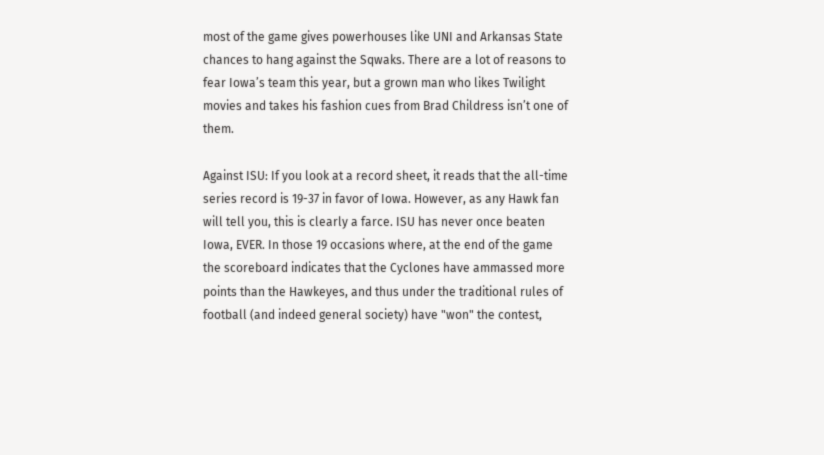most of the game gives powerhouses like UNI and Arkansas State chances to hang against the Sqwaks. There are a lot of reasons to fear Iowa’s team this year, but a grown man who likes Twilight movies and takes his fashion cues from Brad Childress isn’t one of them.

Against ISU: If you look at a record sheet, it reads that the all-time series record is 19-37 in favor of Iowa. However, as any Hawk fan will tell you, this is clearly a farce. ISU has never once beaten Iowa, EVER. In those 19 occasions where, at the end of the game the scoreboard indicates that the Cyclones have ammassed more points than the Hawkeyes, and thus under the traditional rules of football (and indeed general society) have "won" the contest,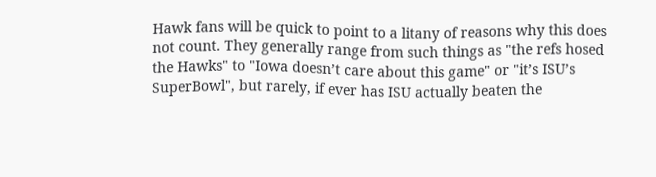Hawk fans will be quick to point to a litany of reasons why this does not count. They generally range from such things as "the refs hosed the Hawks" to "Iowa doesn’t care about this game" or "it’s ISU’s SuperBowl", but rarely, if ever has ISU actually beaten the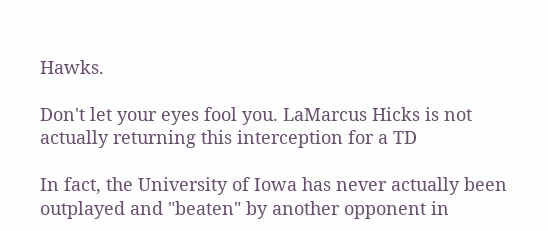Hawks.

Don't let your eyes fool you. LaMarcus Hicks is not actually returning this interception for a TD

In fact, the University of Iowa has never actually been outplayed and "beaten" by another opponent in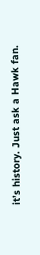it’s history. Just ask a Hawk fan.